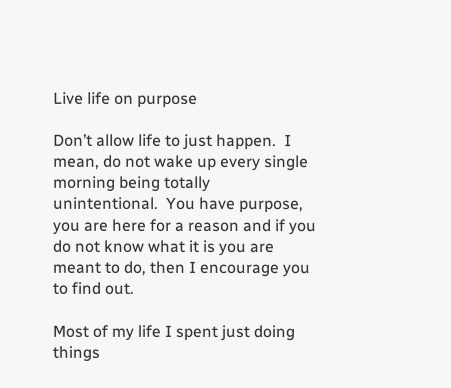Live life on purpose

Don’t allow life to just happen.  I mean, do not wake up every single morning being totally unintentional.  You have purpose, you are here for a reason and if you do not know what it is you are meant to do, then I encourage you to find out.

Most of my life I spent just doing things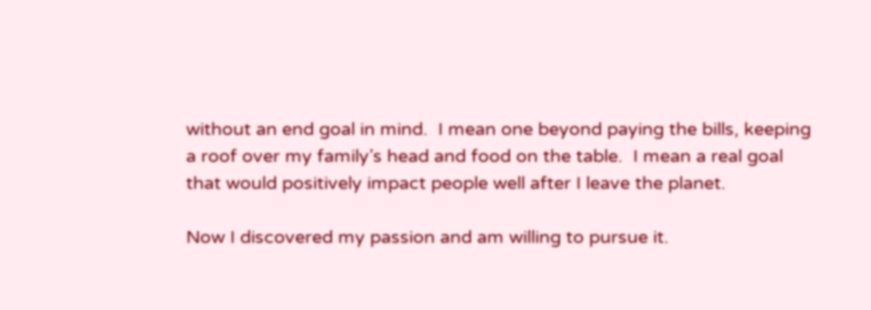without an end goal in mind.  I mean one beyond paying the bills, keeping a roof over my family’s head and food on the table.  I mean a real goal that would positively impact people well after I leave the planet.

Now I discovered my passion and am willing to pursue it.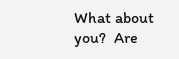What about you?  Are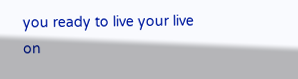you ready to live your live on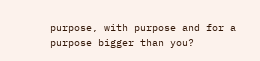purpose, with purpose and for a purpose bigger than you?